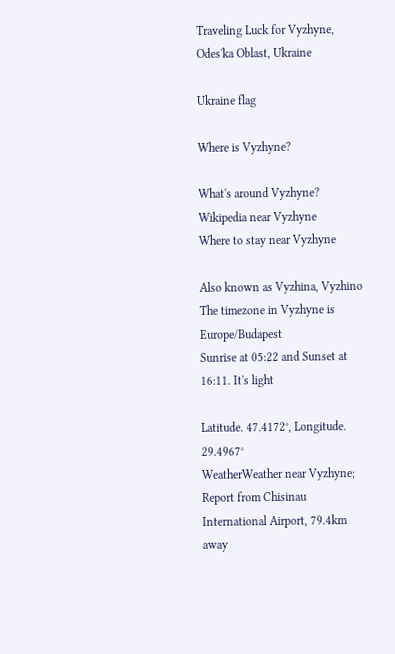Traveling Luck for Vyzhyne, Odes'ka Oblast, Ukraine

Ukraine flag

Where is Vyzhyne?

What's around Vyzhyne?
Wikipedia near Vyzhyne
Where to stay near Vyzhyne

Also known as Vyzhina, Vyzhino
The timezone in Vyzhyne is Europe/Budapest
Sunrise at 05:22 and Sunset at 16:11. It's light

Latitude. 47.4172°, Longitude. 29.4967°
WeatherWeather near Vyzhyne; Report from Chisinau International Airport, 79.4km away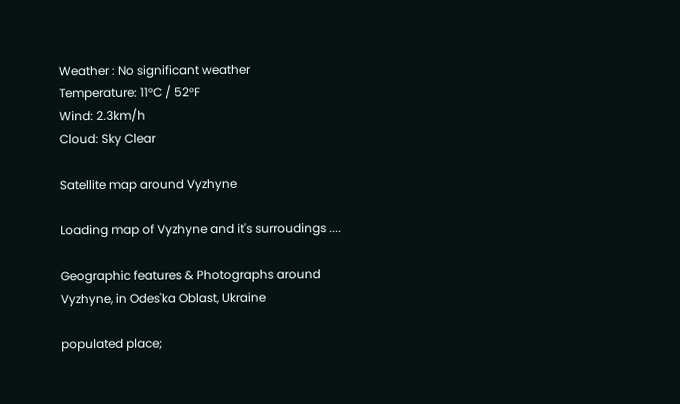Weather : No significant weather
Temperature: 11°C / 52°F
Wind: 2.3km/h
Cloud: Sky Clear

Satellite map around Vyzhyne

Loading map of Vyzhyne and it's surroudings ....

Geographic features & Photographs around Vyzhyne, in Odes'ka Oblast, Ukraine

populated place;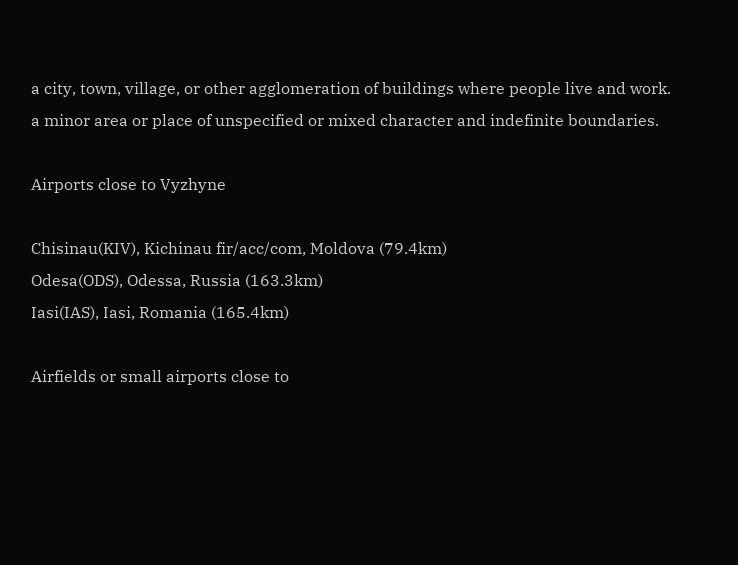a city, town, village, or other agglomeration of buildings where people live and work.
a minor area or place of unspecified or mixed character and indefinite boundaries.

Airports close to Vyzhyne

Chisinau(KIV), Kichinau fir/acc/com, Moldova (79.4km)
Odesa(ODS), Odessa, Russia (163.3km)
Iasi(IAS), Iasi, Romania (165.4km)

Airfields or small airports close to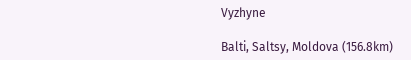Vyzhyne

Balti, Saltsy, Moldova (156.8km)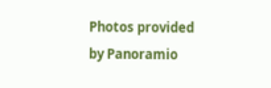Photos provided by Panoramio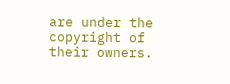are under the copyright of their owners.